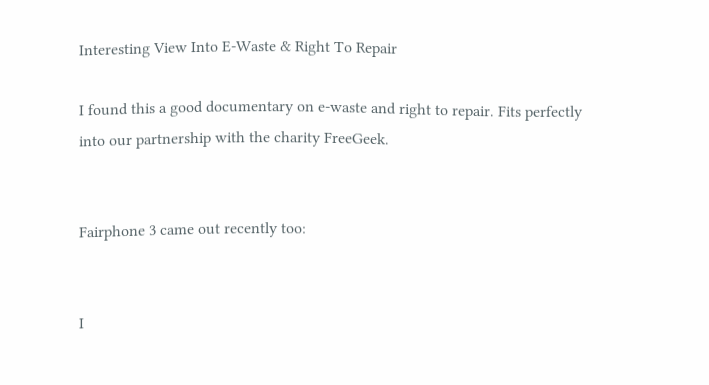Interesting View Into E-Waste & Right To Repair

I found this a good documentary on e-waste and right to repair. Fits perfectly into our partnership with the charity FreeGeek.


Fairphone 3 came out recently too:


I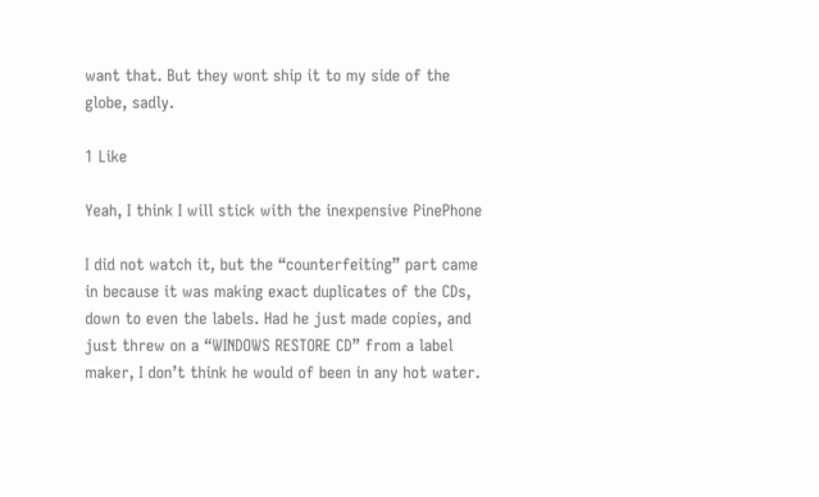want that. But they wont ship it to my side of the globe, sadly.

1 Like

Yeah, I think I will stick with the inexpensive PinePhone

I did not watch it, but the “counterfeiting” part came in because it was making exact duplicates of the CDs, down to even the labels. Had he just made copies, and just threw on a “WINDOWS RESTORE CD” from a label maker, I don’t think he would of been in any hot water.